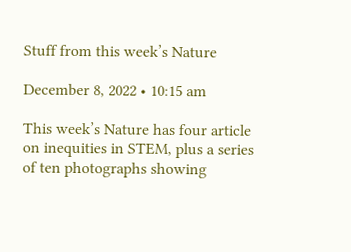Stuff from this week’s Nature

December 8, 2022 • 10:15 am

This week’s Nature has four article on inequities in STEM, plus a series of ten photographs showing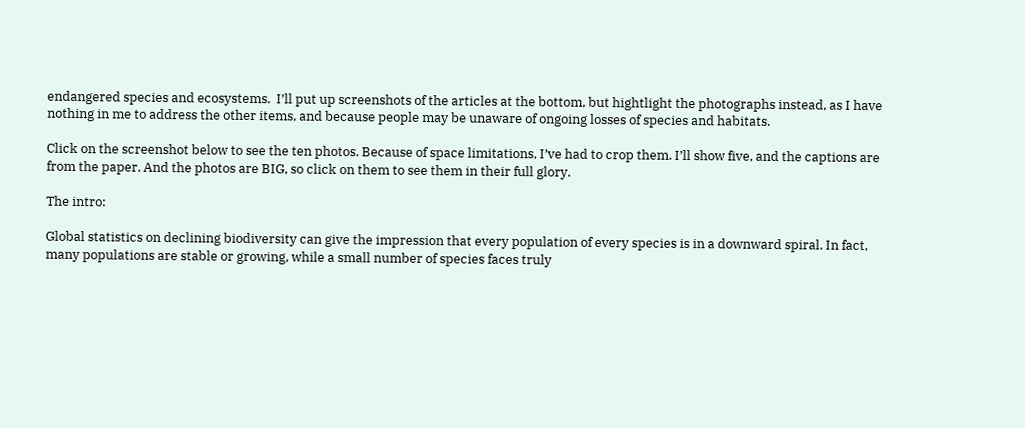endangered species and ecosystems.  I’ll put up screenshots of the articles at the bottom, but hightlight the photographs instead, as I have nothing in me to address the other items, and because people may be unaware of ongoing losses of species and habitats.

Click on the screenshot below to see the ten photos. Because of space limitations, I’ve had to crop them. I’ll show five, and the captions are from the paper. And the photos are BIG, so click on them to see them in their full glory.

The intro:

Global statistics on declining biodiversity can give the impression that every population of every species is in a downward spiral. In fact, many populations are stable or growing, while a small number of species faces truly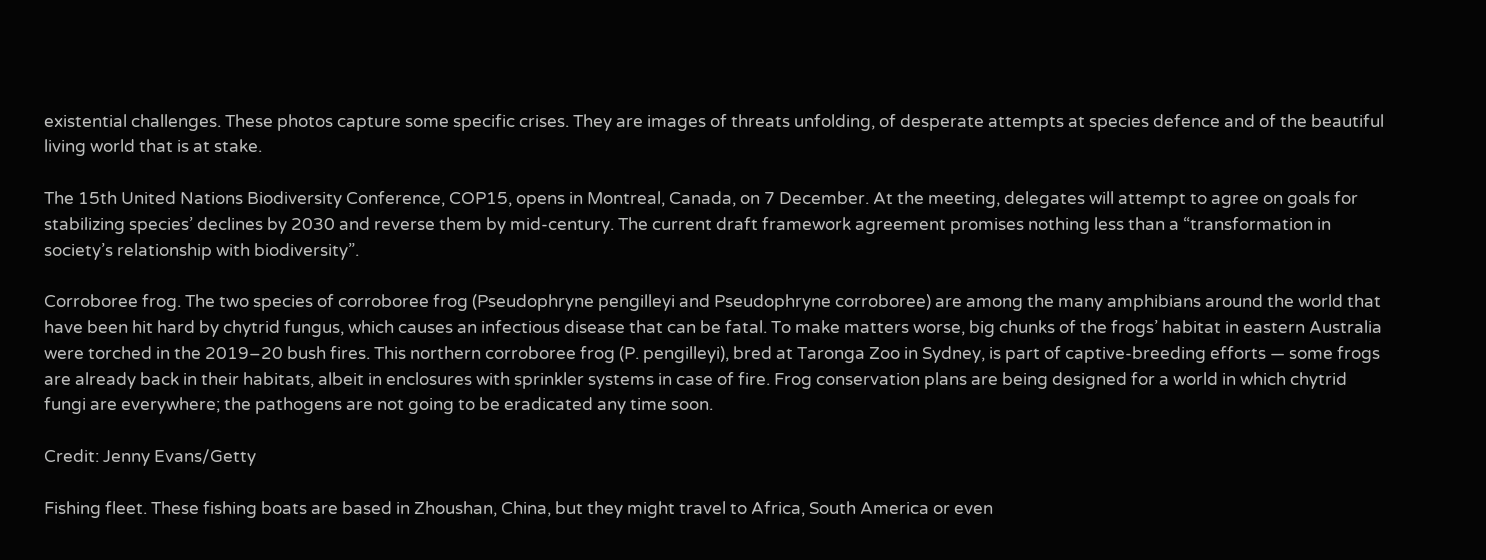existential challenges. These photos capture some specific crises. They are images of threats unfolding, of desperate attempts at species defence and of the beautiful living world that is at stake.

The 15th United Nations Biodiversity Conference, COP15, opens in Montreal, Canada, on 7 December. At the meeting, delegates will attempt to agree on goals for stabilizing species’ declines by 2030 and reverse them by mid-century. The current draft framework agreement promises nothing less than a “transformation in society’s relationship with biodiversity”.

Corroboree frog. The two species of corroboree frog (Pseudophryne pengilleyi and Pseudophryne corroboree) are among the many amphibians around the world that have been hit hard by chytrid fungus, which causes an infectious disease that can be fatal. To make matters worse, big chunks of the frogs’ habitat in eastern Australia were torched in the 2019–20 bush fires. This northern corroboree frog (P. pengilleyi), bred at Taronga Zoo in Sydney, is part of captive-breeding efforts — some frogs are already back in their habitats, albeit in enclosures with sprinkler systems in case of fire. Frog conservation plans are being designed for a world in which chytrid fungi are everywhere; the pathogens are not going to be eradicated any time soon.

Credit: Jenny Evans/Getty

Fishing fleet. These fishing boats are based in Zhoushan, China, but they might travel to Africa, South America or even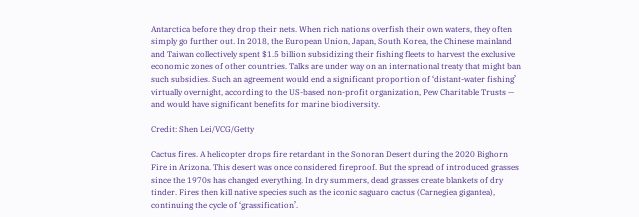Antarctica before they drop their nets. When rich nations overfish their own waters, they often simply go further out. In 2018, the European Union, Japan, South Korea, the Chinese mainland and Taiwan collectively spent $1.5 billion subsidizing their fishing fleets to harvest the exclusive economic zones of other countries. Talks are under way on an international treaty that might ban such subsidies. Such an agreement would end a significant proportion of ‘distant-water fishing’ virtually overnight, according to the US-based non-profit organization, Pew Charitable Trusts — and would have significant benefits for marine biodiversity.

Credit: Shen Lei/VCG/Getty

Cactus fires. A helicopter drops fire retardant in the Sonoran Desert during the 2020 Bighorn Fire in Arizona. This desert was once considered fireproof. But the spread of introduced grasses since the 1970s has changed everything. In dry summers, dead grasses create blankets of dry tinder. Fires then kill native species such as the iconic saguaro cactus (Carnegiea gigantea), continuing the cycle of ‘grassification’.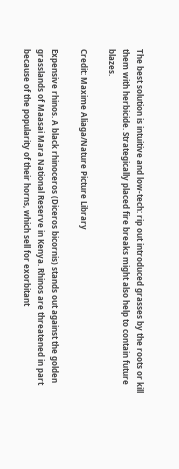The best solution is intuitive and low-tech: rip out introduced grasses by the roots or kill them with herbicide. Strategically placed fire breaks might also help to contain future blazes.

Credit: Maxime Aliaga/Nature Picture Library

Expensive rhinos. A black rhinoceros (Diceros bicornis) stands out against the golden grasslands of Maasai Mara National Reserve in Kenya. Rhinos are threatened in part because of the popularity of their horns, which sell for exorbitant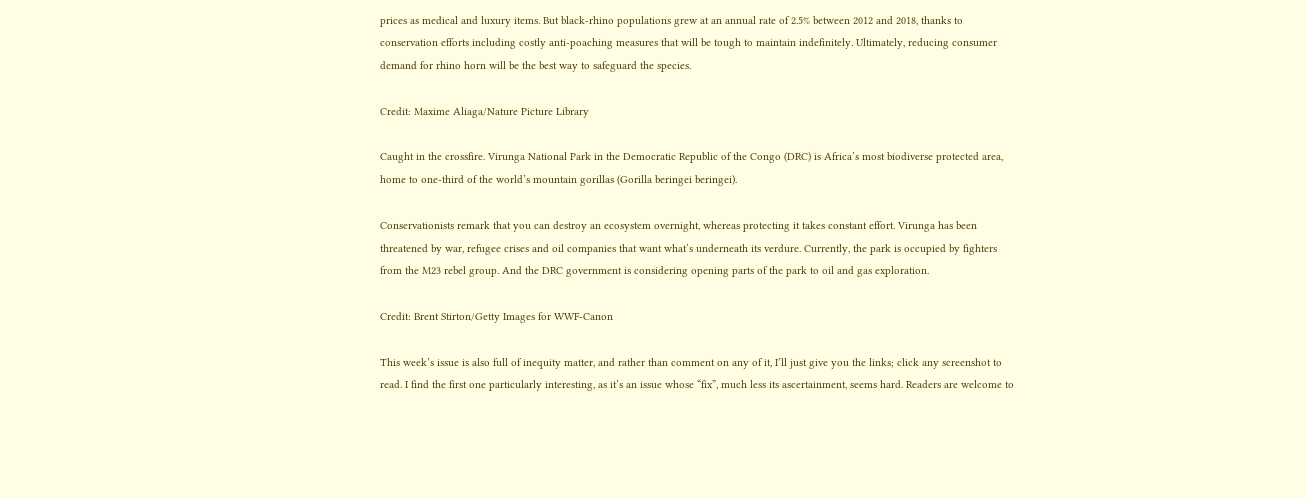prices as medical and luxury items. But black-rhino populations grew at an annual rate of 2.5% between 2012 and 2018, thanks to conservation efforts including costly anti-poaching measures that will be tough to maintain indefinitely. Ultimately, reducing consumer demand for rhino horn will be the best way to safeguard the species.

Credit: Maxime Aliaga/Nature Picture Library

Caught in the crossfire. Virunga National Park in the Democratic Republic of the Congo (DRC) is Africa’s most biodiverse protected area, home to one-third of the world’s mountain gorillas (Gorilla beringei beringei).

Conservationists remark that you can destroy an ecosystem overnight, whereas protecting it takes constant effort. Virunga has been threatened by war, refugee crises and oil companies that want what’s underneath its verdure. Currently, the park is occupied by fighters from the M23 rebel group. And the DRC government is considering opening parts of the park to oil and gas exploration.

Credit: Brent Stirton/Getty Images for WWF-Canon

This week’s issue is also full of inequity matter, and rather than comment on any of it, I’ll just give you the links; click any screenshot to read. I find the first one particularly interesting, as it’s an issue whose “fix”, much less its ascertainment, seems hard. Readers are welcome to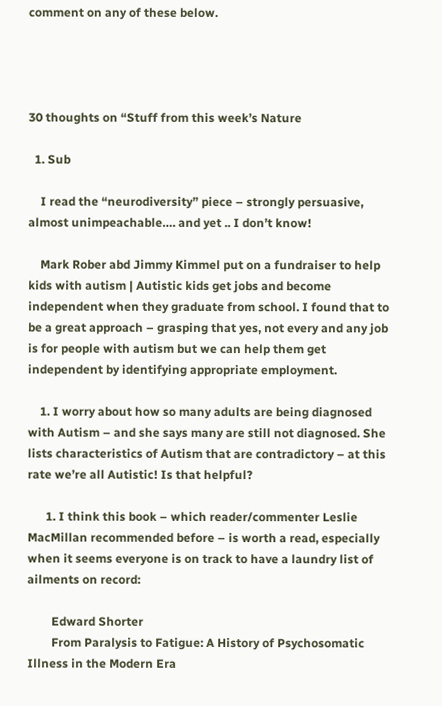comment on any of these below.




30 thoughts on “Stuff from this week’s Nature

  1. Sub

    I read the “neurodiversity” piece – strongly persuasive, almost unimpeachable…. and yet .. I don’t know!

    Mark Rober abd Jimmy Kimmel put on a fundraiser to help kids with autism | Autistic kids get jobs and become independent when they graduate from school. I found that to be a great approach – grasping that yes, not every and any job is for people with autism but we can help them get independent by identifying appropriate employment.

    1. I worry about how so many adults are being diagnosed with Autism – and she says many are still not diagnosed. She lists characteristics of Autism that are contradictory – at this rate we’re all Autistic! Is that helpful?

      1. I think this book – which reader/commenter Leslie MacMillan recommended before – is worth a read, especially when it seems everyone is on track to have a laundry list of ailments on record:

        Edward Shorter
        From Paralysis to Fatigue: A History of Psychosomatic Illness in the Modern Era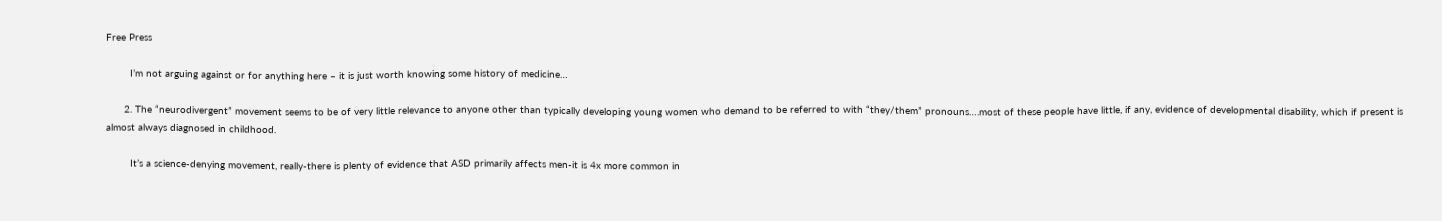Free Press

        I’m not arguing against or for anything here – it is just worth knowing some history of medicine…

      2. The “neurodivergent” movement seems to be of very little relevance to anyone other than typically developing young women who demand to be referred to with “they/them” pronouns….most of these people have little, if any, evidence of developmental disability, which if present is almost always diagnosed in childhood.

        It’s a science-denying movement, really-there is plenty of evidence that ASD primarily affects men-it is 4x more common in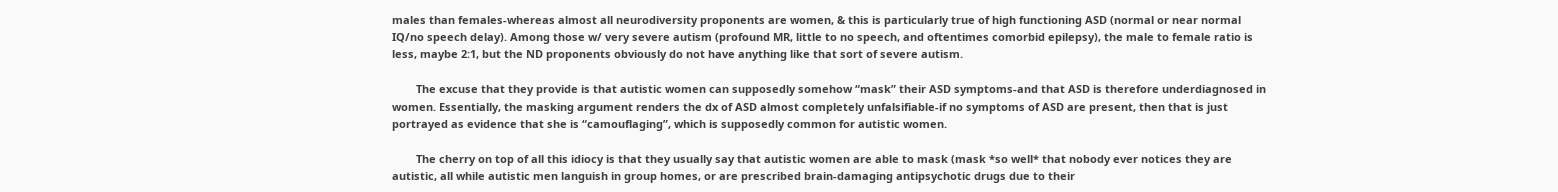males than females-whereas almost all neurodiversity proponents are women, & this is particularly true of high functioning ASD (normal or near normal IQ/no speech delay). Among those w/ very severe autism (profound MR, little to no speech, and oftentimes comorbid epilepsy), the male to female ratio is less, maybe 2:1, but the ND proponents obviously do not have anything like that sort of severe autism.

        The excuse that they provide is that autistic women can supposedly somehow “mask” their ASD symptoms-and that ASD is therefore underdiagnosed in women. Essentially, the masking argument renders the dx of ASD almost completely unfalsifiable-if no symptoms of ASD are present, then that is just portrayed as evidence that she is “camouflaging”, which is supposedly common for autistic women.

        The cherry on top of all this idiocy is that they usually say that autistic women are able to mask (mask *so well* that nobody ever notices they are autistic, all while autistic men languish in group homes, or are prescribed brain-damaging antipsychotic drugs due to their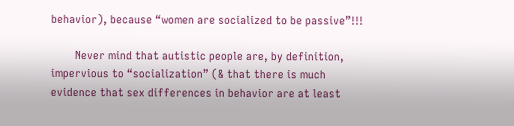behavior), because “women are socialized to be passive”!!!

        Never mind that autistic people are, by definition, impervious to “socialization” (& that there is much evidence that sex differences in behavior are at least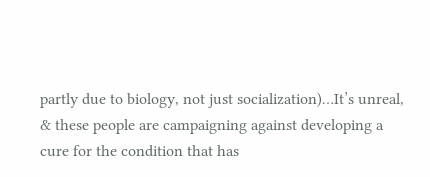partly due to biology, not just socialization)…It’s unreal, & these people are campaigning against developing a cure for the condition that has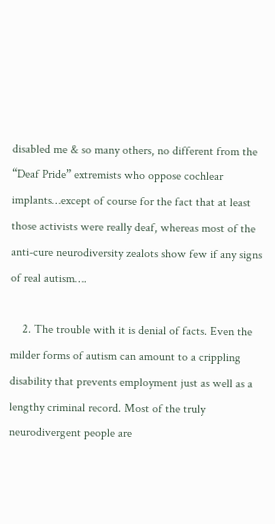disabled me & so many others, no different from the “Deaf Pride” extremists who oppose cochlear implants…except of course for the fact that at least those activists were really deaf, whereas most of the anti-cure neurodiversity zealots show few if any signs of real autism….

    2. The trouble with it is denial of facts. Even the milder forms of autism can amount to a crippling disability that prevents employment just as well as a lengthy criminal record. Most of the truly neurodivergent people are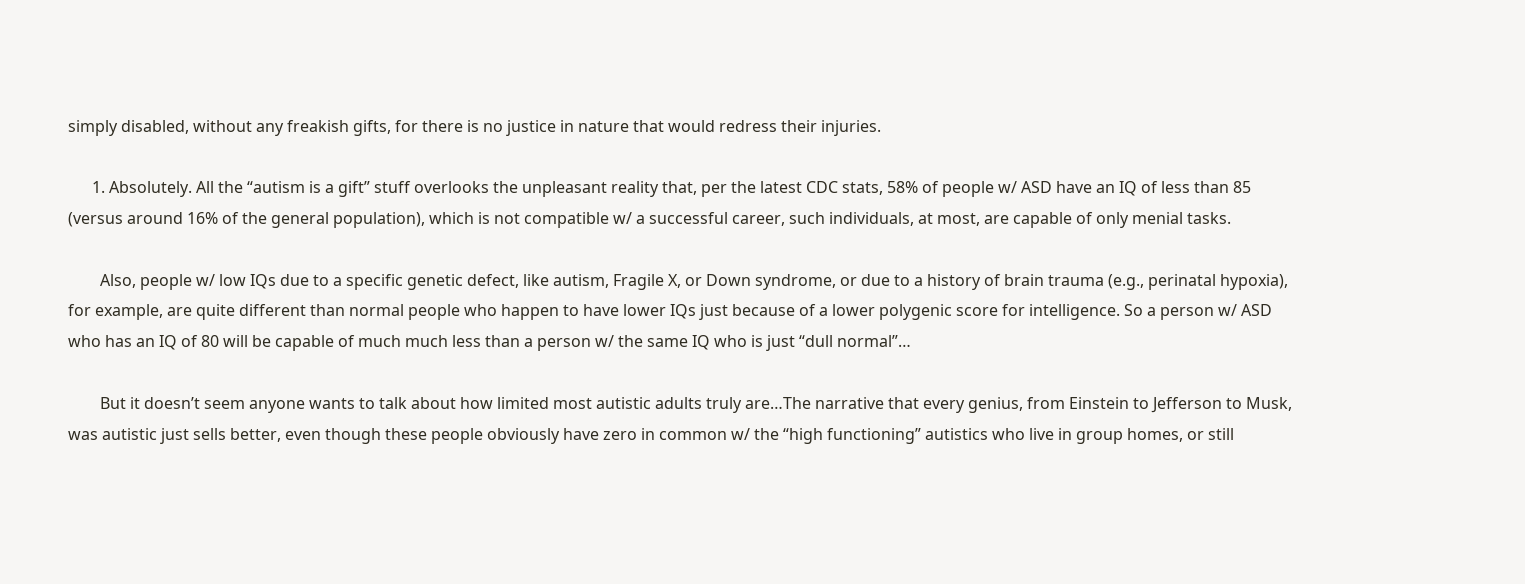simply disabled, without any freakish gifts, for there is no justice in nature that would redress their injuries.

      1. Absolutely. All the “autism is a gift” stuff overlooks the unpleasant reality that, per the latest CDC stats, 58% of people w/ ASD have an IQ of less than 85 (versus around 16% of the general population), which is not compatible w/ a successful career, such individuals, at most, are capable of only menial tasks.

        Also, people w/ low IQs due to a specific genetic defect, like autism, Fragile X, or Down syndrome, or due to a history of brain trauma (e.g., perinatal hypoxia), for example, are quite different than normal people who happen to have lower IQs just because of a lower polygenic score for intelligence. So a person w/ ASD who has an IQ of 80 will be capable of much much less than a person w/ the same IQ who is just “dull normal”…

        But it doesn’t seem anyone wants to talk about how limited most autistic adults truly are…The narrative that every genius, from Einstein to Jefferson to Musk, was autistic just sells better, even though these people obviously have zero in common w/ the “high functioning” autistics who live in group homes, or still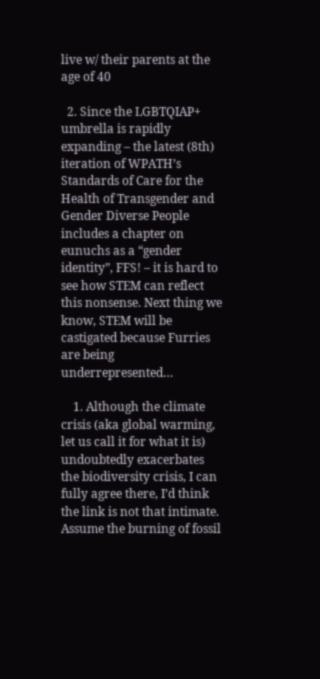live w/ their parents at the age of 40

  2. Since the LGBTQIAP+ umbrella is rapidly expanding – the latest (8th) iteration of WPATH’s Standards of Care for the Health of Transgender and Gender Diverse People includes a chapter on eunuchs as a “gender identity”, FFS! – it is hard to see how STEM can reflect this nonsense. Next thing we know, STEM will be castigated because Furries are being underrepresented…

    1. Although the climate crisis (aka global warming, let us call it for what it is) undoubtedly exacerbates the biodiversity crisis, I can fully agree there, I’d think the link is not that intimate. Assume the burning of fossil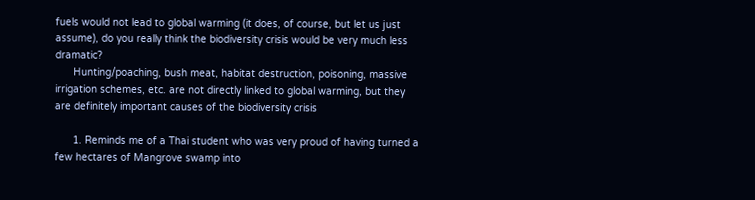fuels would not lead to global warming (it does, of course, but let us just assume), do you really think the biodiversity crisis would be very much less dramatic?
      Hunting/poaching, bush meat, habitat destruction, poisoning, massive irrigation schemes, etc. are not directly linked to global warming, but they are definitely important causes of the biodiversity crisis

      1. Reminds me of a Thai student who was very proud of having turned a few hectares of Mangrove swamp into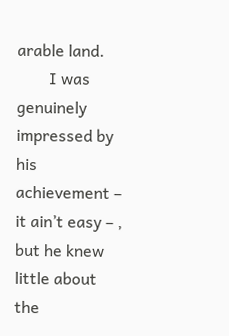arable land.
        I was genuinely impressed by his achievement – it ain’t easy – , but he knew little about the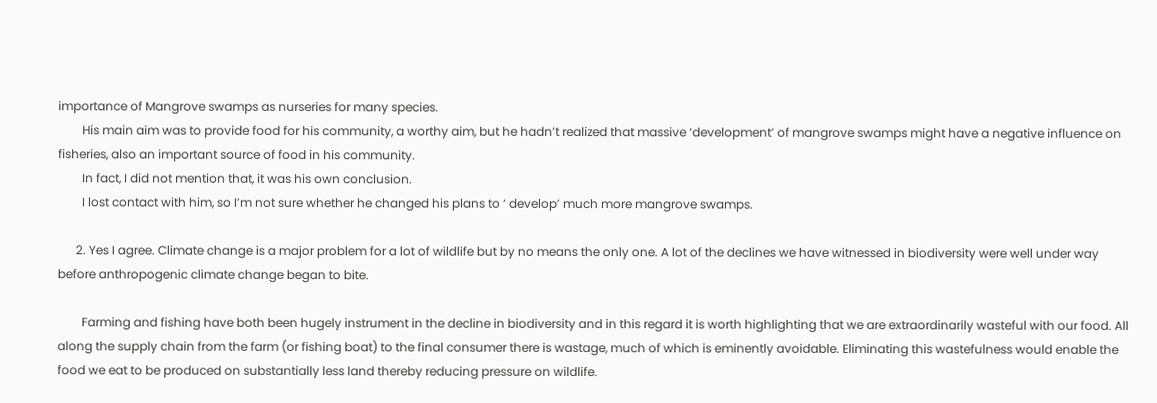importance of Mangrove swamps as nurseries for many species.
        His main aim was to provide food for his community, a worthy aim, but he hadn’t realized that massive ‘development’ of mangrove swamps might have a negative influence on fisheries, also an important source of food in his community.
        In fact, I did not mention that, it was his own conclusion.
        I lost contact with him, so I’m not sure whether he changed his plans to ‘ develop’ much more mangrove swamps.

      2. Yes I agree. Climate change is a major problem for a lot of wildlife but by no means the only one. A lot of the declines we have witnessed in biodiversity were well under way before anthropogenic climate change began to bite.

        Farming and fishing have both been hugely instrument in the decline in biodiversity and in this regard it is worth highlighting that we are extraordinarily wasteful with our food. All along the supply chain from the farm (or fishing boat) to the final consumer there is wastage, much of which is eminently avoidable. Eliminating this wastefulness would enable the food we eat to be produced on substantially less land thereby reducing pressure on wildlife.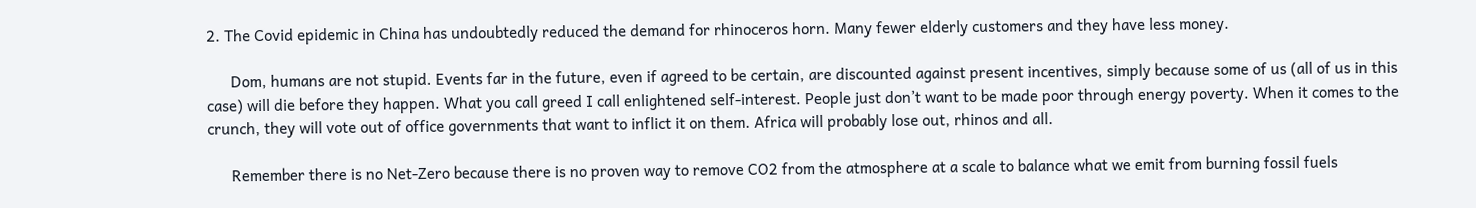2. The Covid epidemic in China has undoubtedly reduced the demand for rhinoceros horn. Many fewer elderly customers and they have less money.

      Dom, humans are not stupid. Events far in the future, even if agreed to be certain, are discounted against present incentives, simply because some of us (all of us in this case) will die before they happen. What you call greed I call enlightened self-interest. People just don’t want to be made poor through energy poverty. When it comes to the crunch, they will vote out of office governments that want to inflict it on them. Africa will probably lose out, rhinos and all.

      Remember there is no Net-Zero because there is no proven way to remove CO2 from the atmosphere at a scale to balance what we emit from burning fossil fuels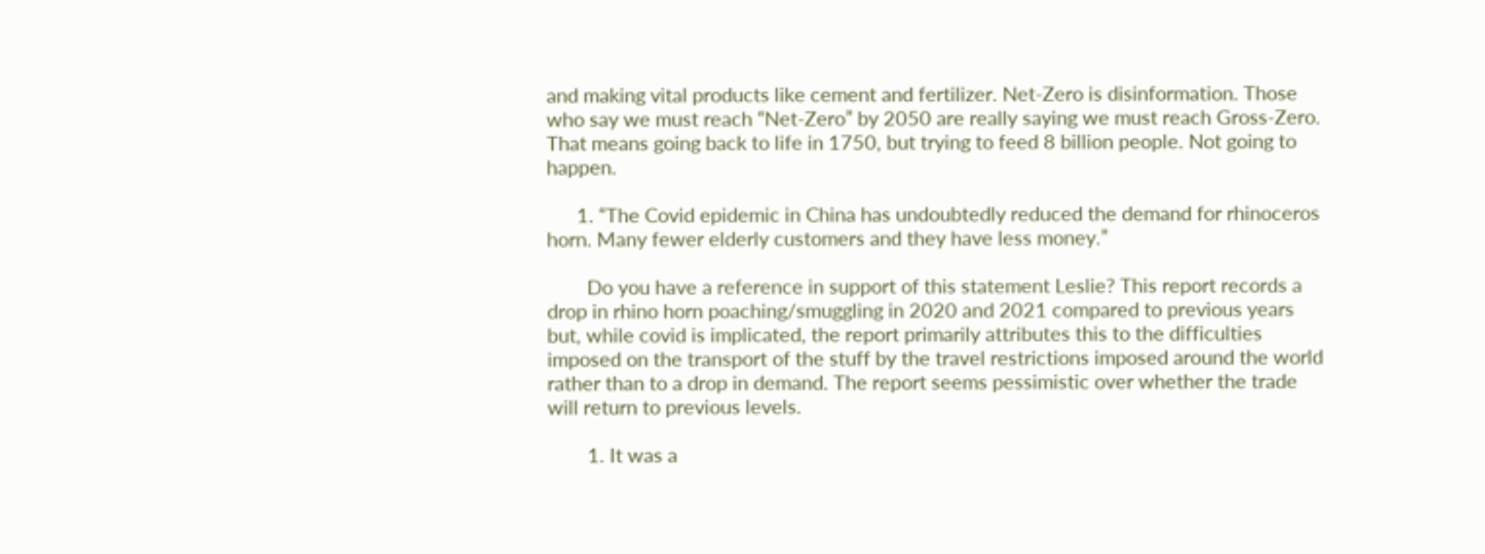and making vital products like cement and fertilizer. Net-Zero is disinformation. Those who say we must reach “Net-Zero” by 2050 are really saying we must reach Gross-Zero. That means going back to life in 1750, but trying to feed 8 billion people. Not going to happen.

      1. “The Covid epidemic in China has undoubtedly reduced the demand for rhinoceros horn. Many fewer elderly customers and they have less money.”

        Do you have a reference in support of this statement Leslie? This report records a drop in rhino horn poaching/smuggling in 2020 and 2021 compared to previous years but, while covid is implicated, the report primarily attributes this to the difficulties imposed on the transport of the stuff by the travel restrictions imposed around the world rather than to a drop in demand. The report seems pessimistic over whether the trade will return to previous levels.

        1. It was a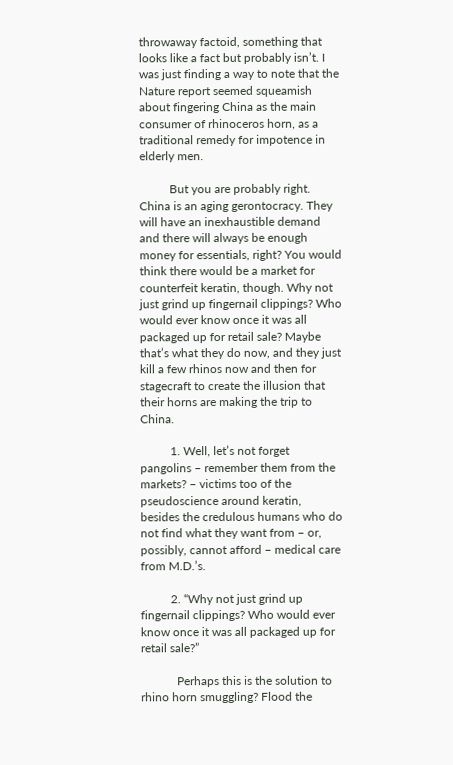throwaway factoid, something that looks like a fact but probably isn’t. I was just finding a way to note that the Nature report seemed squeamish about fingering China as the main consumer of rhinoceros horn, as a traditional remedy for impotence in elderly men.

          But you are probably right. China is an aging gerontocracy. They will have an inexhaustible demand and there will always be enough money for essentials, right? You would think there would be a market for counterfeit keratin, though. Why not just grind up fingernail clippings? Who would ever know once it was all packaged up for retail sale? Maybe that’s what they do now, and they just kill a few rhinos now and then for stagecraft to create the illusion that their horns are making the trip to China.

          1. Well, let’s not forget pangolins – remember them from the markets? – victims too of the pseudoscience around keratin, besides the credulous humans who do not find what they want from – or, possibly, cannot afford – medical care from M.D.’s.

          2. “Why not just grind up fingernail clippings? Who would ever know once it was all packaged up for retail sale?”

            Perhaps this is the solution to rhino horn smuggling? Flood the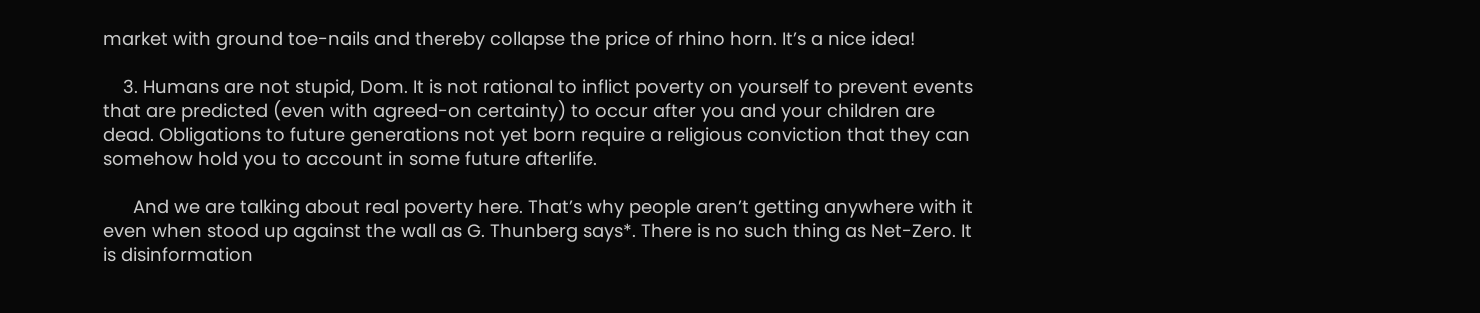market with ground toe-nails and thereby collapse the price of rhino horn. It’s a nice idea!

    3. Humans are not stupid, Dom. It is not rational to inflict poverty on yourself to prevent events that are predicted (even with agreed-on certainty) to occur after you and your children are dead. Obligations to future generations not yet born require a religious conviction that they can somehow hold you to account in some future afterlife.

      And we are talking about real poverty here. That’s why people aren’t getting anywhere with it even when stood up against the wall as G. Thunberg says*. There is no such thing as Net-Zero. It is disinformation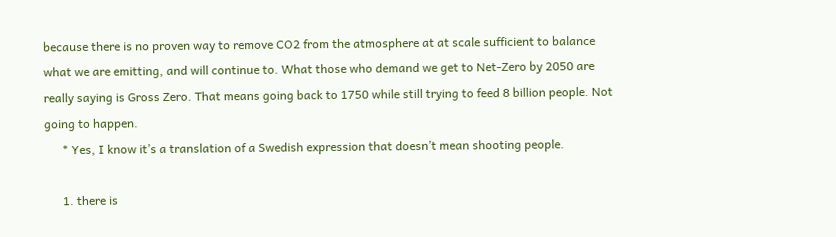because there is no proven way to remove CO2 from the atmosphere at at scale sufficient to balance what we are emitting, and will continue to. What those who demand we get to Net-Zero by 2050 are really saying is Gross Zero. That means going back to 1750 while still trying to feed 8 billion people. Not going to happen.
      * Yes, I know it’s a translation of a Swedish expression that doesn’t mean shooting people.

      1. there is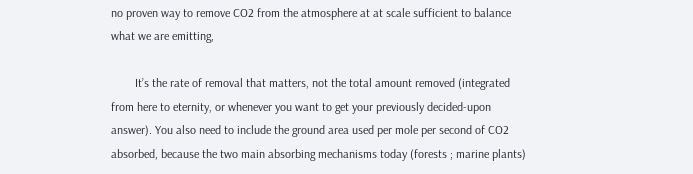no proven way to remove CO2 from the atmosphere at at scale sufficient to balance what we are emitting,

        It’s the rate of removal that matters, not the total amount removed (integrated from here to eternity, or whenever you want to get your previously decided-upon answer). You also need to include the ground area used per mole per second of CO2 absorbed, because the two main absorbing mechanisms today (forests ; marine plants)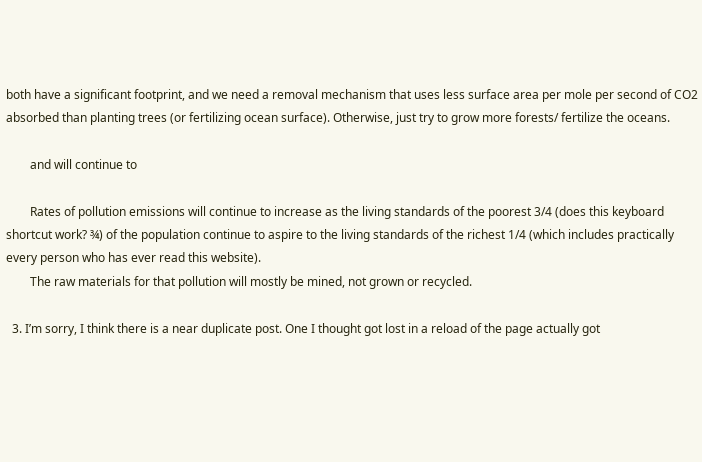both have a significant footprint, and we need a removal mechanism that uses less surface area per mole per second of CO2 absorbed than planting trees (or fertilizing ocean surface). Otherwise, just try to grow more forests/ fertilize the oceans.

        and will continue to

        Rates of pollution emissions will continue to increase as the living standards of the poorest 3/4 (does this keyboard shortcut work? ¾) of the population continue to aspire to the living standards of the richest 1/4 (which includes practically every person who has ever read this website).
        The raw materials for that pollution will mostly be mined, not grown or recycled.

  3. I’m sorry, I think there is a near duplicate post. One I thought got lost in a reload of the page actually got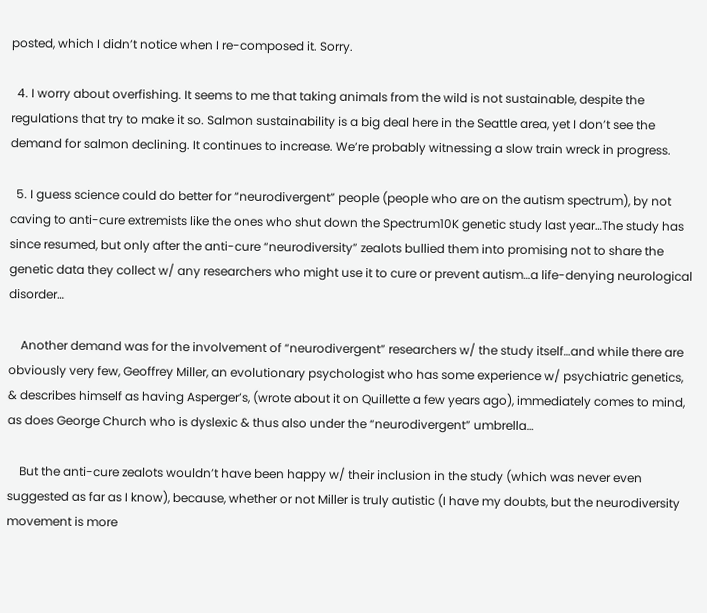posted, which I didn’t notice when I re-composed it. Sorry.

  4. I worry about overfishing. It seems to me that taking animals from the wild is not sustainable, despite the regulations that try to make it so. Salmon sustainability is a big deal here in the Seattle area, yet I don’t see the demand for salmon declining. It continues to increase. We’re probably witnessing a slow train wreck in progress.

  5. I guess science could do better for “neurodivergent” people (people who are on the autism spectrum), by not caving to anti-cure extremists like the ones who shut down the Spectrum10K genetic study last year…The study has since resumed, but only after the anti-cure “neurodiversity” zealots bullied them into promising not to share the genetic data they collect w/ any researchers who might use it to cure or prevent autism…a life-denying neurological disorder…

    Another demand was for the involvement of “neurodivergent” researchers w/ the study itself…and while there are obviously very few, Geoffrey Miller, an evolutionary psychologist who has some experience w/ psychiatric genetics, & describes himself as having Asperger’s, (wrote about it on Quillette a few years ago), immediately comes to mind, as does George Church who is dyslexic & thus also under the “neurodivergent” umbrella…

    But the anti-cure zealots wouldn’t have been happy w/ their inclusion in the study (which was never even suggested as far as I know), because, whether or not Miller is truly autistic (I have my doubts, but the neurodiversity movement is more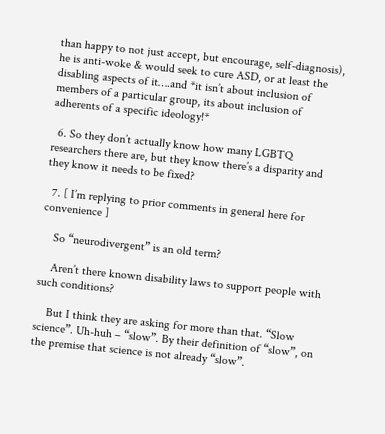than happy to not just accept, but encourage, self-diagnosis), he is anti-woke & would seek to cure ASD, or at least the disabling aspects of it….and *it isn’t about inclusion of members of a particular group, its about inclusion of adherents of a specific ideology!*

  6. So they don’t actually know how many LGBTQ researchers there are, but they know there’s a disparity and they know it needs to be fixed?

  7. [ I’m replying to prior comments in general here for convenience ]

    So “neurodivergent” is an old term?

    Aren’t there known disability laws to support people with such conditions?

    But I think they are asking for more than that. “Slow science”. Uh-huh – “slow”. By their definition of “slow”, on the premise that science is not already “slow”.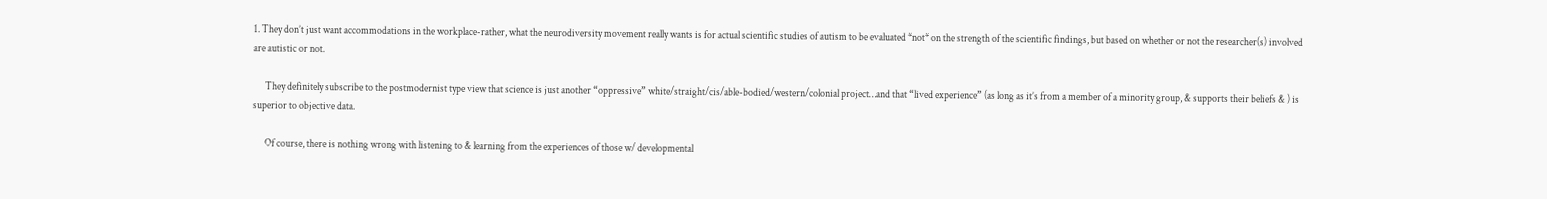1. They don’t just want accommodations in the workplace-rather, what the neurodiversity movement really wants is for actual scientific studies of autism to be evaluated *not* on the strength of the scientific findings, but based on whether or not the researcher(s) involved are autistic or not.

      They definitely subscribe to the postmodernist type view that science is just another “oppressive” white/straight/cis/able-bodied/western/colonial project…and that “lived experience” (as long as it’s from a member of a minority group, & supports their beliefs & ) is superior to objective data.

      Of course, there is nothing wrong with listening to & learning from the experiences of those w/ developmental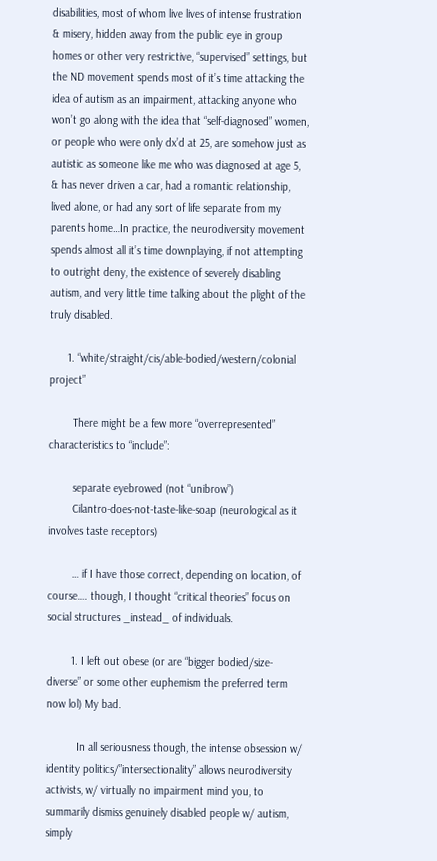disabilities, most of whom live lives of intense frustration & misery, hidden away from the public eye in group homes or other very restrictive, “supervised” settings, but the ND movement spends most of it’s time attacking the idea of autism as an impairment, attacking anyone who won’t go along with the idea that “self-diagnosed” women, or people who were only dx’d at 25, are somehow just as autistic as someone like me who was diagnosed at age 5, & has never driven a car, had a romantic relationship, lived alone, or had any sort of life separate from my parents home…In practice, the neurodiversity movement spends almost all it’s time downplaying, if not attempting to outright deny, the existence of severely disabling autism, and very little time talking about the plight of the truly disabled.

      1. “white/straight/cis/able-bodied/western/colonial project”

        There might be a few more “overrepresented” characteristics to “include”:

        separate eyebrowed (not “unibrow”)
        Cilantro-does-not-taste-like-soap (neurological as it involves taste receptors)

        … if I have those correct, depending on location, of course…. though, I thought “critical theories” focus on social structures _instead_ of individuals.

        1. I left out obese (or are “bigger bodied/size-diverse” or some other euphemism the preferred term now lol) My bad.

          In all seriousness though, the intense obsession w/ identity politics/”intersectionality” allows neurodiversity activists, w/ virtually no impairment mind you, to summarily dismiss genuinely disabled people w/ autism, simply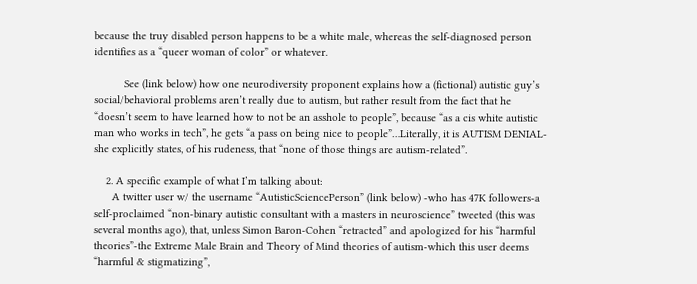because the truy disabled person happens to be a white male, whereas the self-diagnosed person identifies as a “queer woman of color” or whatever.

          See (link below) how one neurodiversity proponent explains how a (fictional) autistic guy’s social/behavioral problems aren’t really due to autism, but rather result from the fact that he “doesn’t seem to have learned how to not be an asshole to people”, because “as a cis white autistic man who works in tech”, he gets “a pass on being nice to people”…Literally, it is AUTISM DENIAL-she explicitly states, of his rudeness, that “none of those things are autism-related”.

    2. A specific example of what I’m talking about:
      A twitter user w/ the username “AutisticSciencePerson” (link below) -who has 47K followers-a self-proclaimed “non-binary autistic consultant with a masters in neuroscience” tweeted (this was several months ago), that, unless Simon Baron-Cohen “retracted” and apologized for his “harmful theories”-the Extreme Male Brain and Theory of Mind theories of autism-which this user deems “harmful & stigmatizing”,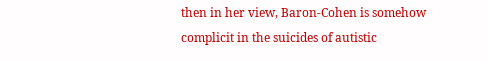then in her view, Baron-Cohen is somehow complicit in the suicides of autistic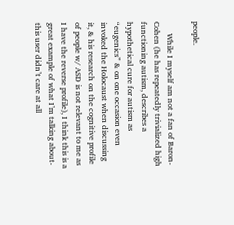people.

      While I myself am not a fan of Baron-Cohen (he has repeatedly trivialized high functioning autism, describes a hypothetical cure for autism as “eugenics” & on one occasion even invoked the Holocaust when discussing it, & his research on the cognitive profile of people w/ ASD is not relevant to me as I have the reverse profile), I think this is a great example of what I’m talking about-this user didn’t care at all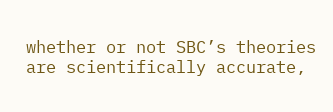whether or not SBC’s theories are scientifically accurate,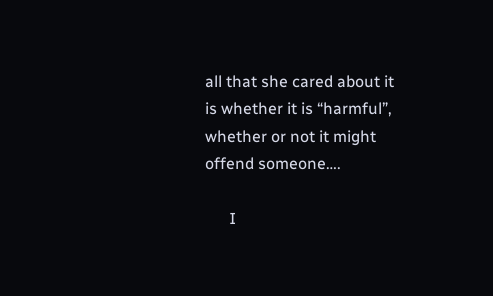all that she cared about it is whether it is “harmful”, whether or not it might offend someone….

      I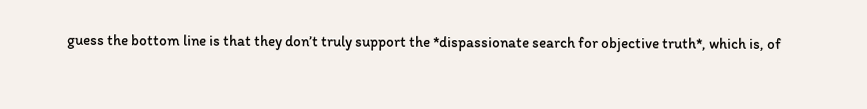guess the bottom line is that they don’t truly support the *dispassionate search for objective truth*, which is, of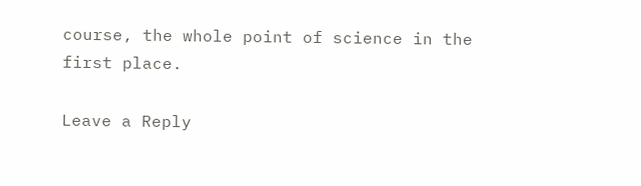course, the whole point of science in the first place.

Leave a Reply